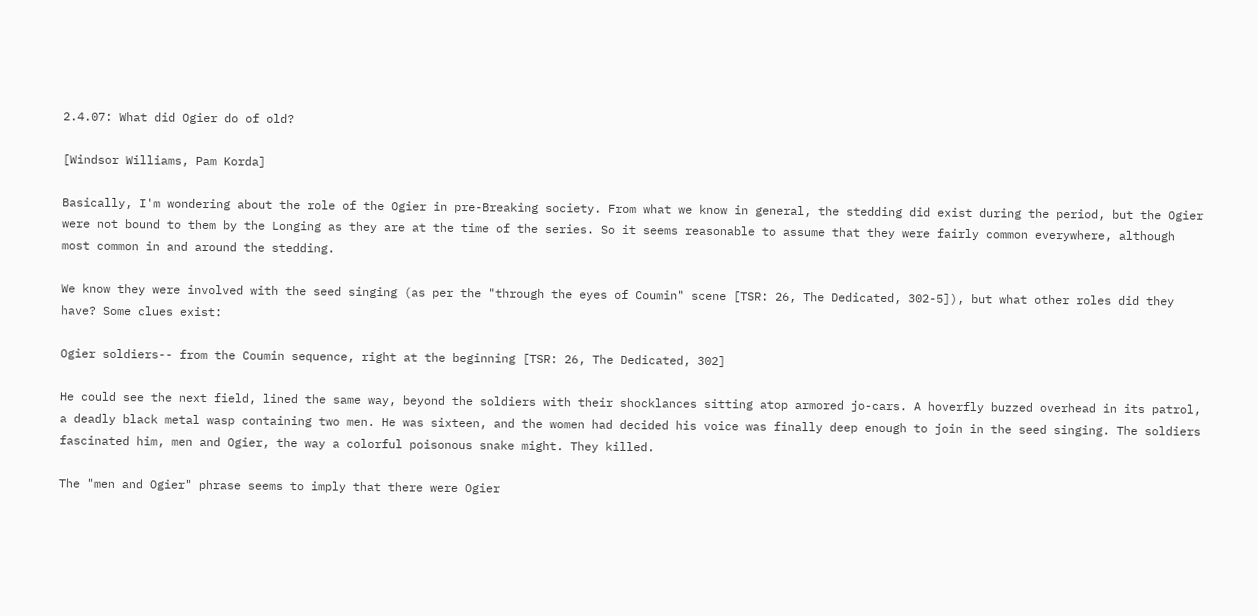2.4.07: What did Ogier do of old?

[Windsor Williams, Pam Korda]

Basically, I'm wondering about the role of the Ogier in pre-Breaking society. From what we know in general, the stedding did exist during the period, but the Ogier were not bound to them by the Longing as they are at the time of the series. So it seems reasonable to assume that they were fairly common everywhere, although most common in and around the stedding.

We know they were involved with the seed singing (as per the "through the eyes of Coumin" scene [TSR: 26, The Dedicated, 302-5]), but what other roles did they have? Some clues exist:

Ogier soldiers-- from the Coumin sequence, right at the beginning [TSR: 26, The Dedicated, 302]

He could see the next field, lined the same way, beyond the soldiers with their shocklances sitting atop armored jo-cars. A hoverfly buzzed overhead in its patrol, a deadly black metal wasp containing two men. He was sixteen, and the women had decided his voice was finally deep enough to join in the seed singing. The soldiers fascinated him, men and Ogier, the way a colorful poisonous snake might. They killed.

The "men and Ogier" phrase seems to imply that there were Ogier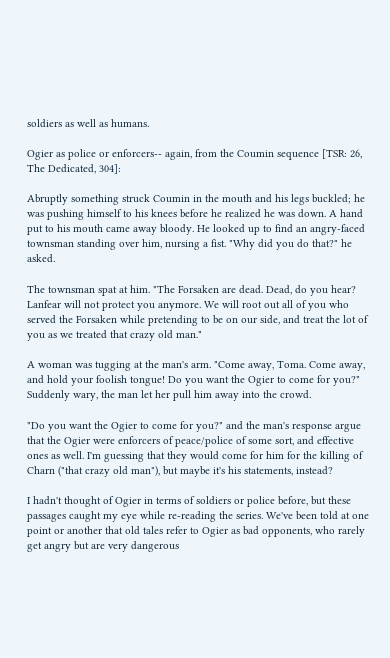soldiers as well as humans.

Ogier as police or enforcers-- again, from the Coumin sequence [TSR: 26, The Dedicated, 304]:

Abruptly something struck Coumin in the mouth and his legs buckled; he was pushing himself to his knees before he realized he was down. A hand put to his mouth came away bloody. He looked up to find an angry-faced townsman standing over him, nursing a fist. "Why did you do that?" he asked.

The townsman spat at him. "The Forsaken are dead. Dead, do you hear? Lanfear will not protect you anymore. We will root out all of you who served the Forsaken while pretending to be on our side, and treat the lot of you as we treated that crazy old man."

A woman was tugging at the man's arm. "Come away, Toma. Come away, and hold your foolish tongue! Do you want the Ogier to come for you?" Suddenly wary, the man let her pull him away into the crowd.

"Do you want the Ogier to come for you?" and the man's response argue that the Ogier were enforcers of peace/police of some sort, and effective ones as well. I'm guessing that they would come for him for the killing of Charn ("that crazy old man"), but maybe it's his statements, instead?

I hadn't thought of Ogier in terms of soldiers or police before, but these passages caught my eye while re-reading the series. We've been told at one point or another that old tales refer to Ogier as bad opponents, who rarely get angry but are very dangerous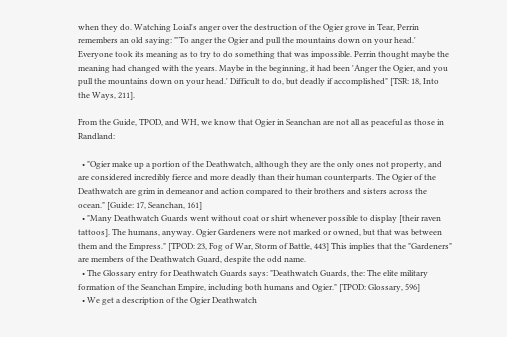when they do. Watching Loial's anger over the destruction of the Ogier grove in Tear, Perrin remembers an old saying: "'To anger the Ogier and pull the mountains down on your head.' Everyone took its meaning as to try to do something that was impossible. Perrin thought maybe the meaning had changed with the years. Maybe in the beginning, it had been 'Anger the Ogier, and you pull the mountains down on your head.' Difficult to do, but deadly if accomplished" [TSR: 18, Into the Ways, 211].

From the Guide, TPOD, and WH, we know that Ogier in Seanchan are not all as peaceful as those in Randland:

  • "Ogier make up a portion of the Deathwatch, although they are the only ones not property, and are considered incredibly fierce and more deadly than their human counterparts. The Ogier of the Deathwatch are grim in demeanor and action compared to their brothers and sisters across the ocean." [Guide: 17, Seanchan, 161]
  • "Many Deathwatch Guards went without coat or shirt whenever possible to display [their raven tattoos]. The humans, anyway. Ogier Gardeners were not marked or owned, but that was between them and the Empress." [TPOD: 23, Fog of War, Storm of Battle, 443] This implies that the "Gardeners" are members of the Deathwatch Guard, despite the odd name.
  • The Glossary entry for Deathwatch Guards says: "Deathwatch Guards, the: The elite military formation of the Seanchan Empire, including both humans and Ogier." [TPOD: Glossary, 596]
  • We get a description of the Ogier Deathwatch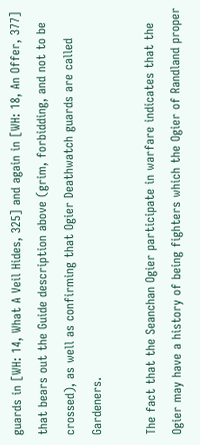guards in [WH: 14, What A Veil Hides, 325] and again in [WH: 18, An Offer, 377] that bears out the Guide description above (grim, forbidding, and not to be crossed), as well as confirming that Ogier Deathwatch guards are called Gardeners.

The fact that the Seanchan Ogier participate in warfare indicates that the Ogier may have a history of being fighters which the Ogier of Randland proper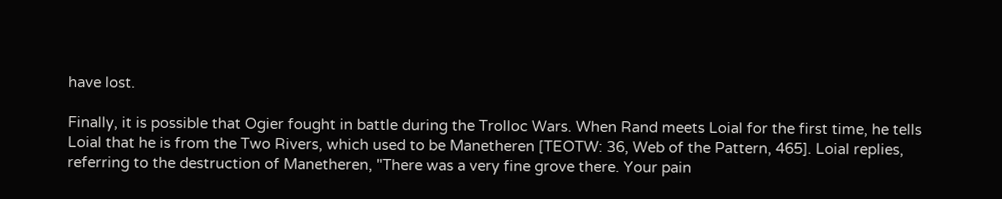have lost.

Finally, it is possible that Ogier fought in battle during the Trolloc Wars. When Rand meets Loial for the first time, he tells Loial that he is from the Two Rivers, which used to be Manetheren [TEOTW: 36, Web of the Pattern, 465]. Loial replies, referring to the destruction of Manetheren, "There was a very fine grove there. Your pain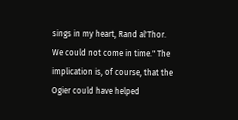sings in my heart, Rand al'Thor. We could not come in time." The implication is, of course, that the Ogier could have helped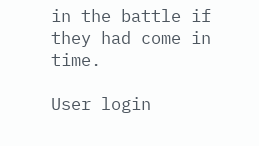in the battle if they had come in time.

User login